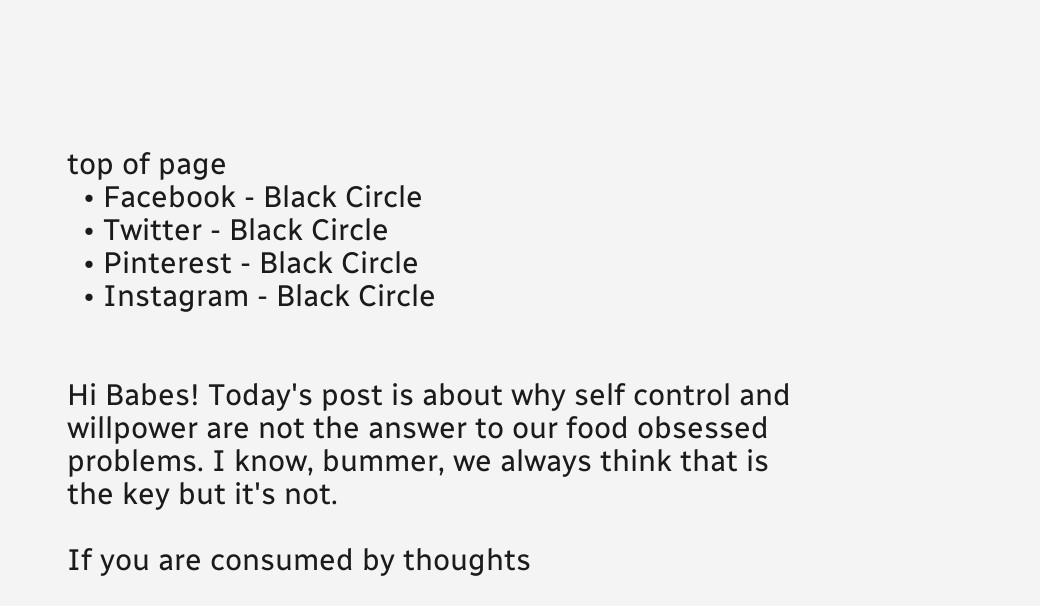top of page
  • Facebook - Black Circle
  • Twitter - Black Circle
  • Pinterest - Black Circle
  • Instagram - Black Circle


Hi Babes! Today's post is about why self control and willpower are not the answer to our food obsessed problems. I know, bummer, we always think that is the key but it's not.

If you are consumed by thoughts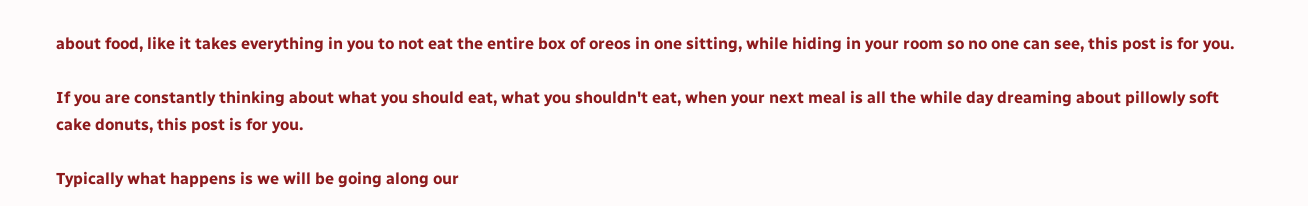about food, like it takes everything in you to not eat the entire box of oreos in one sitting, while hiding in your room so no one can see, this post is for you.

If you are constantly thinking about what you should eat, what you shouldn't eat, when your next meal is all the while day dreaming about pillowly soft cake donuts, this post is for you.

Typically what happens is we will be going along our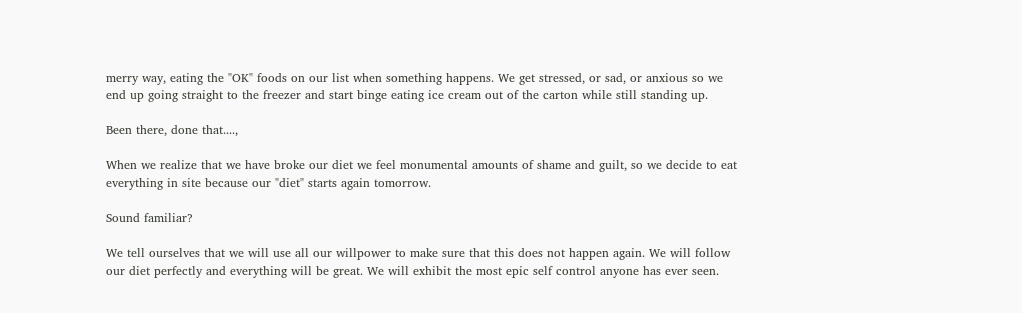merry way, eating the "OK" foods on our list when something happens. We get stressed, or sad, or anxious so we end up going straight to the freezer and start binge eating ice cream out of the carton while still standing up.

Been there, done that....,

When we realize that we have broke our diet we feel monumental amounts of shame and guilt, so we decide to eat everything in site because our "diet" starts again tomorrow.

Sound familiar?

We tell ourselves that we will use all our willpower to make sure that this does not happen again. We will follow our diet perfectly and everything will be great. We will exhibit the most epic self control anyone has ever seen.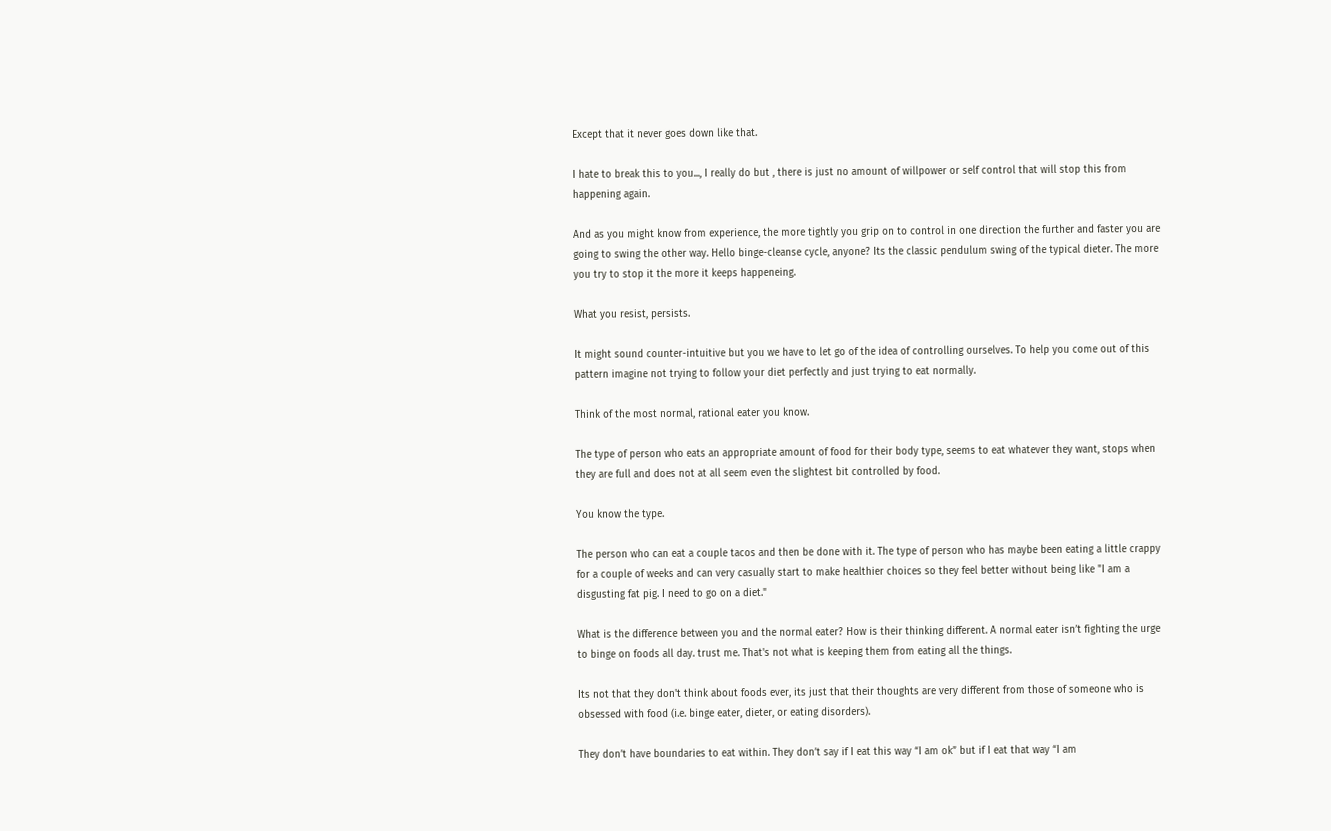Except that it never goes down like that.

I hate to break this to you..., I really do but , there is just no amount of willpower or self control that will stop this from happening again.

And as you might know from experience, the more tightly you grip on to control in one direction the further and faster you are going to swing the other way. Hello binge-cleanse cycle, anyone? Its the classic pendulum swing of the typical dieter. The more you try to stop it the more it keeps happeneing.

What you resist, persists.

It might sound counter-intuitive but you we have to let go of the idea of controlling ourselves. To help you come out of this pattern imagine not trying to follow your diet perfectly and just trying to eat normally.

Think of the most normal, rational eater you know.

The type of person who eats an appropriate amount of food for their body type, seems to eat whatever they want, stops when they are full and does not at all seem even the slightest bit controlled by food.

You know the type.

The person who can eat a couple tacos and then be done with it. The type of person who has maybe been eating a little crappy for a couple of weeks and can very casually start to make healthier choices so they feel better without being like "I am a disgusting fat pig. I need to go on a diet."

What is the difference between you and the normal eater? How is their thinking different. A normal eater isn’t fighting the urge to binge on foods all day. trust me. That's not what is keeping them from eating all the things.

Its not that they don't think about foods ever, its just that their thoughts are very different from those of someone who is obsessed with food (i.e. binge eater, dieter, or eating disorders).

They don’t have boundaries to eat within. They don’t say if I eat this way “I am ok” but if I eat that way “I am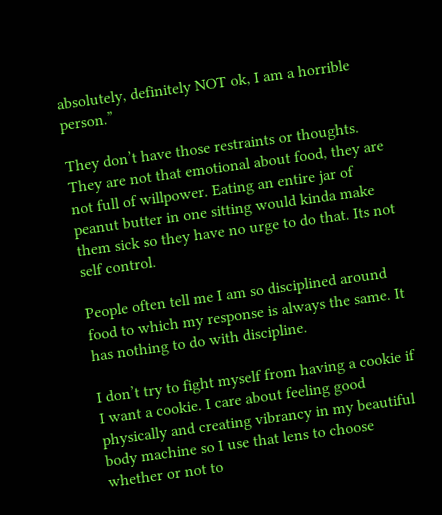absolutely, definitely NOT ok, I am a horrible person.”

They don’t have those restraints or thoughts. They are not that emotional about food, they are not full of willpower. Eating an entire jar of peanut butter in one sitting would kinda make them sick so they have no urge to do that. Its not self control.

People often tell me I am so disciplined around food to which my response is always the same. It has nothing to do with discipline.

I don’t try to fight myself from having a cookie if I want a cookie. I care about feeling good physically and creating vibrancy in my beautiful body machine so I use that lens to choose whether or not to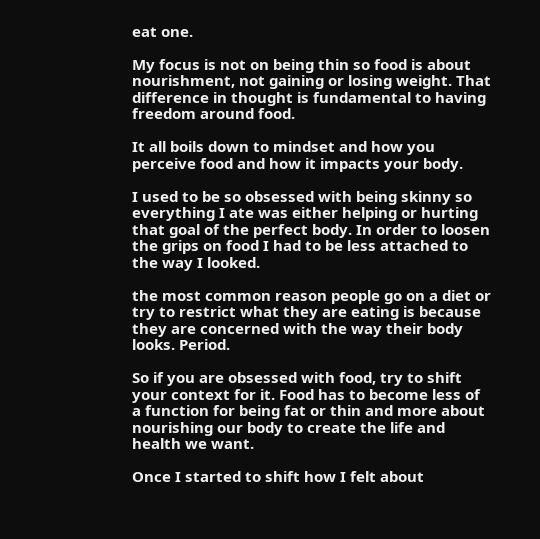eat one.

My focus is not on being thin so food is about nourishment, not gaining or losing weight. That difference in thought is fundamental to having freedom around food.

It all boils down to mindset and how you perceive food and how it impacts your body.

I used to be so obsessed with being skinny so everything I ate was either helping or hurting that goal of the perfect body. In order to loosen the grips on food I had to be less attached to the way I looked.

the most common reason people go on a diet or try to restrict what they are eating is because they are concerned with the way their body looks. Period.

So if you are obsessed with food, try to shift your context for it. Food has to become less of a function for being fat or thin and more about nourishing our body to create the life and health we want.

Once I started to shift how I felt about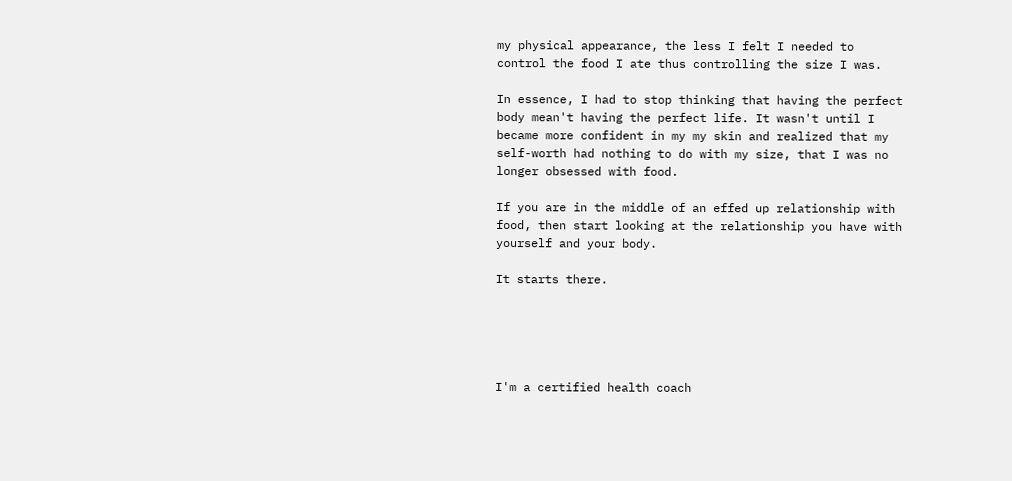my physical appearance, the less I felt I needed to control the food I ate thus controlling the size I was.

In essence, I had to stop thinking that having the perfect body mean't having the perfect life. It wasn't until I became more confident in my my skin and realized that my self-worth had nothing to do with my size, that I was no longer obsessed with food.

If you are in the middle of an effed up relationship with food, then start looking at the relationship you have with yourself and your body.

It starts there.





I'm a certified health coach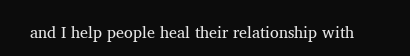and I help people heal their relationship with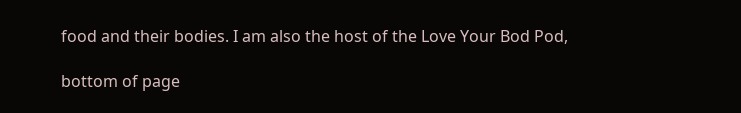food and their bodies. I am also the host of the Love Your Bod Pod,

bottom of page